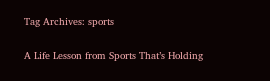Tag Archives: sports

A Life Lesson from Sports That’s Holding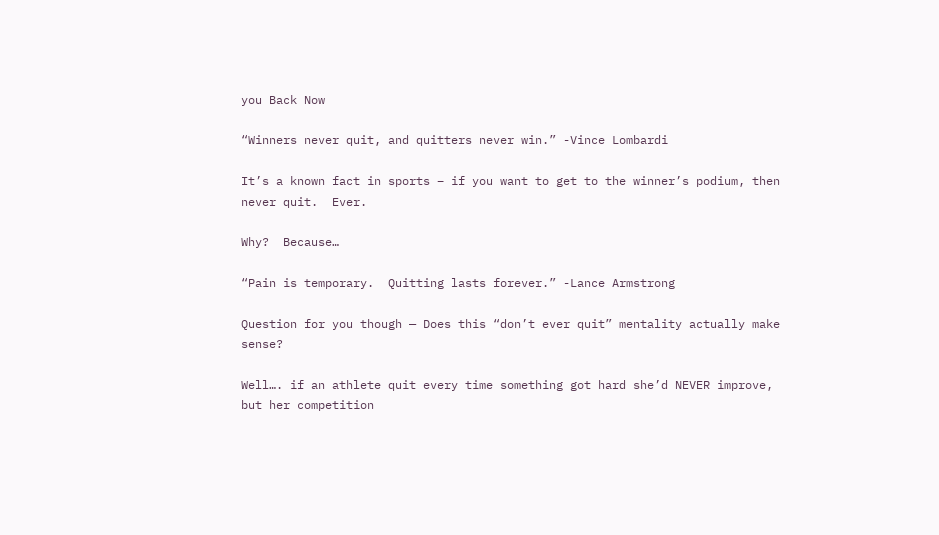you Back Now

“Winners never quit, and quitters never win.” -Vince Lombardi

It’s a known fact in sports – if you want to get to the winner’s podium, then never quit.  Ever.

Why?  Because…

“Pain is temporary.  Quitting lasts forever.” -Lance Armstrong

Question for you though — Does this “don’t ever quit” mentality actually make sense?

Well…. if an athlete quit every time something got hard she’d NEVER improve, but her competition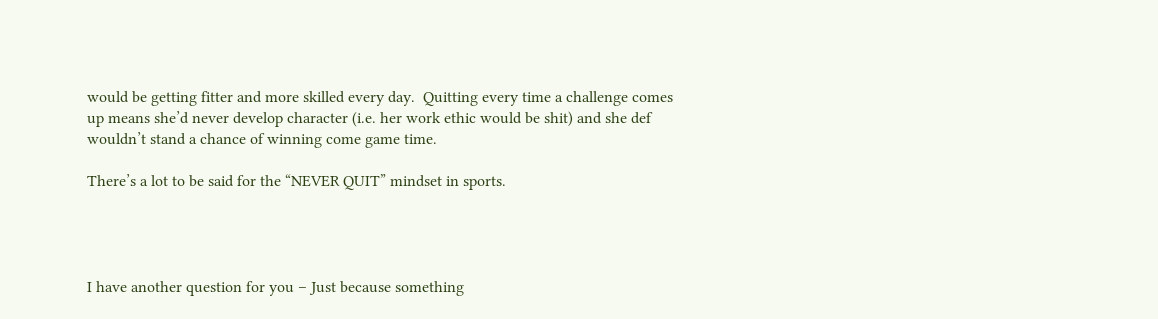would be getting fitter and more skilled every day.  Quitting every time a challenge comes up means she’d never develop character (i.e. her work ethic would be shit) and she def wouldn’t stand a chance of winning come game time.

There’s a lot to be said for the “NEVER QUIT” mindset in sports.




I have another question for you – Just because something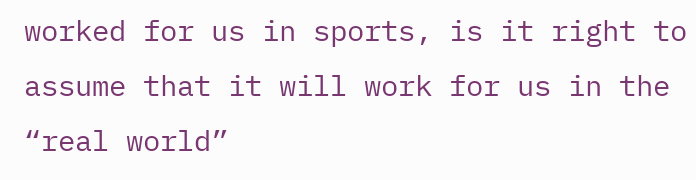worked for us in sports, is it right to assume that it will work for us in the “real world”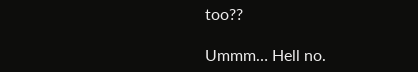too??

Ummm… Hell no.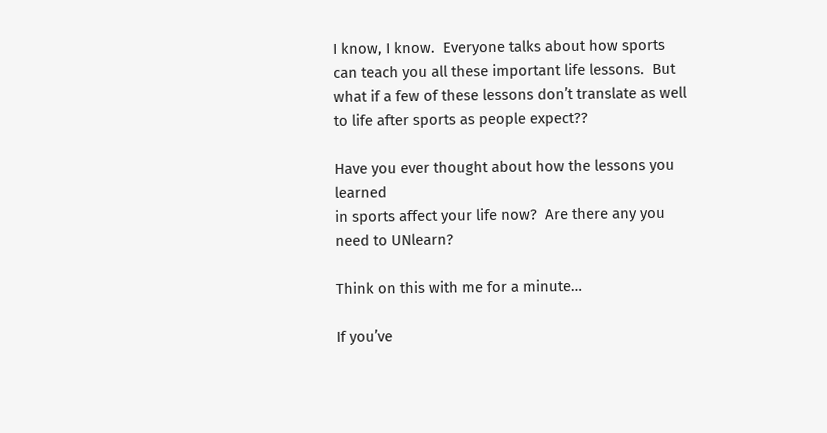I know, I know.  Everyone talks about how sports can teach you all these important life lessons.  But what if a few of these lessons don’t translate as well to life after sports as people expect??

Have you ever thought about how the lessons you learned
in sports affect your life now?  Are there any you need to UNlearn?

Think on this with me for a minute…

If you’ve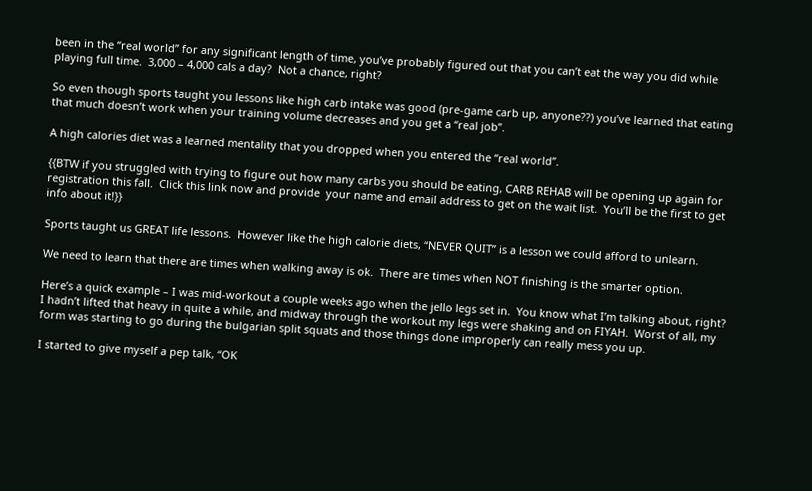been in the “real world” for any significant length of time, you’ve probably figured out that you can’t eat the way you did while playing full time.  3,000 – 4,000 cals a day?  Not a chance, right?

So even though sports taught you lessons like high carb intake was good (pre-game carb up, anyone??) you’ve learned that eating that much doesn’t work when your training volume decreases and you get a “real job”.

A high calories diet was a learned mentality that you dropped when you entered the “real world”.

{{BTW if you struggled with trying to figure out how many carbs you should be eating, CARB REHAB will be opening up again for registration this fall.  Click this link now and provide  your name and email address to get on the wait list.  You’ll be the first to get info about it!}}

Sports taught us GREAT life lessons.  However like the high calorie diets, “NEVER QUIT” is a lesson we could afford to unlearn.

We need to learn that there are times when walking away is ok.  There are times when NOT finishing is the smarter option.

Here’s a quick example – I was mid-workout a couple weeks ago when the jello legs set in.  You know what I’m talking about, right?  I hadn’t lifted that heavy in quite a while, and midway through the workout my legs were shaking and on FIYAH.  Worst of all, my form was starting to go during the bulgarian split squats and those things done improperly can really mess you up.

I started to give myself a pep talk, “OK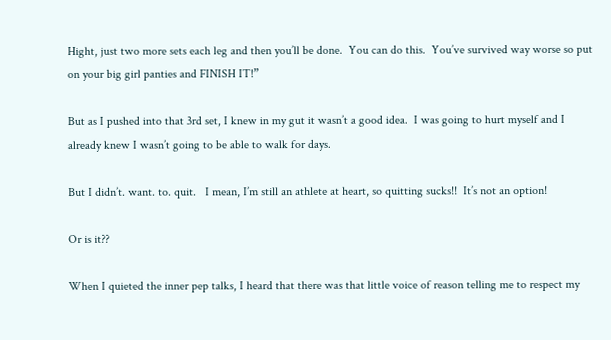Hight, just two more sets each leg and then you’ll be done.  You can do this.  You’ve survived way worse so put on your big girl panties and FINISH IT!”

But as I pushed into that 3rd set, I knew in my gut it wasn’t a good idea.  I was going to hurt myself and I already knew I wasn’t going to be able to walk for days.

But I didn’t. want. to. quit.   I mean, I’m still an athlete at heart, so quitting sucks!!  It’s not an option!

Or is it??

When I quieted the inner pep talks, I heard that there was that little voice of reason telling me to respect my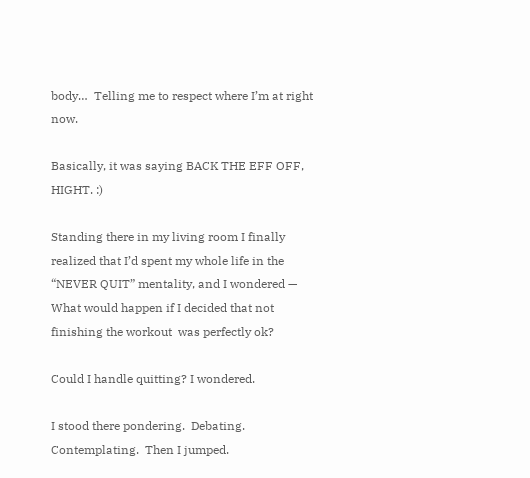body…  Telling me to respect where I’m at right now.

Basically, it was saying BACK THE EFF OFF, HIGHT. :)

Standing there in my living room I finally realized that I’d spent my whole life in the “NEVER QUIT” mentality, and I wondered — What would happen if I decided that not finishing the workout  was perfectly ok?

Could I handle quitting? I wondered.

I stood there pondering.  Debating.  Contemplating.  Then I jumped.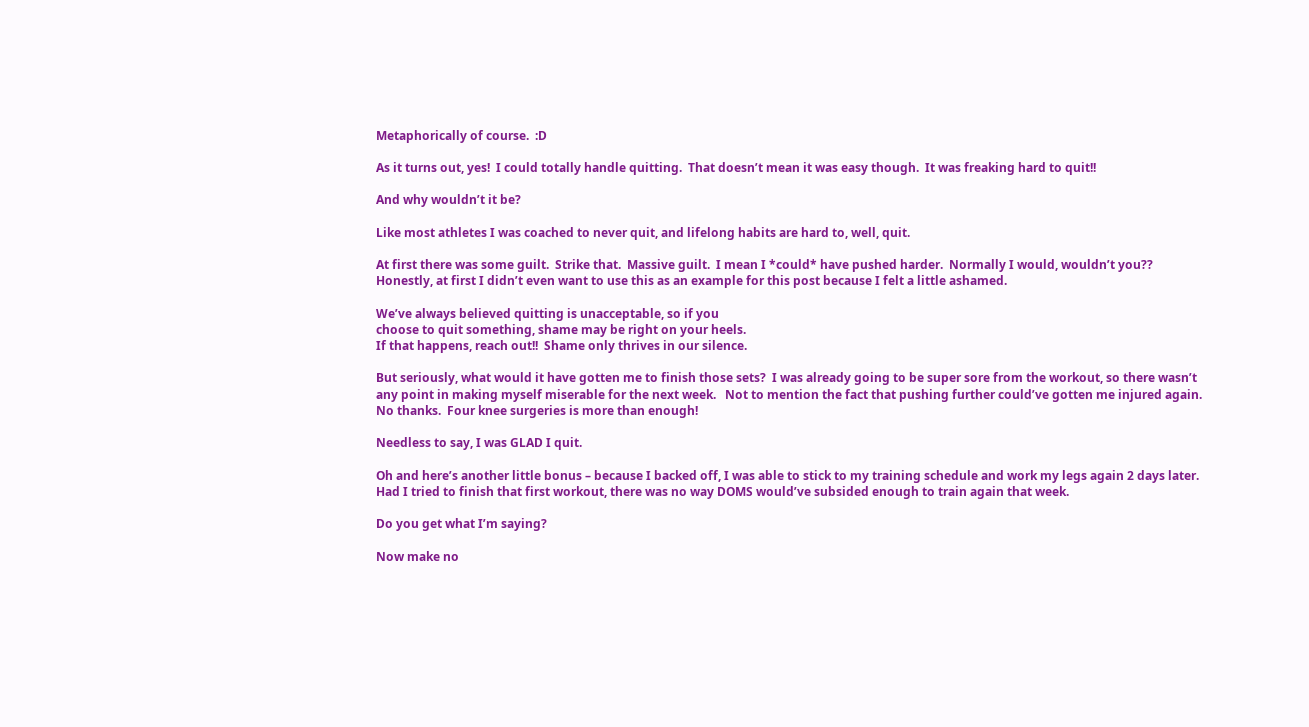Metaphorically of course.  :D

As it turns out, yes!  I could totally handle quitting.  That doesn’t mean it was easy though.  It was freaking hard to quit!!

And why wouldn’t it be?

Like most athletes I was coached to never quit, and lifelong habits are hard to, well, quit.

At first there was some guilt.  Strike that.  Massive guilt.  I mean I *could* have pushed harder.  Normally I would, wouldn’t you??  Honestly, at first I didn’t even want to use this as an example for this post because I felt a little ashamed.

We’ve always believed quitting is unacceptable, so if you
choose to quit something, shame may be right on your heels.
If that happens, reach out!!  Shame only thrives in our silence.

But seriously, what would it have gotten me to finish those sets?  I was already going to be super sore from the workout, so there wasn’t any point in making myself miserable for the next week.   Not to mention the fact that pushing further could’ve gotten me injured again.  No thanks.  Four knee surgeries is more than enough!

Needless to say, I was GLAD I quit.

Oh and here’s another little bonus – because I backed off, I was able to stick to my training schedule and work my legs again 2 days later.  Had I tried to finish that first workout, there was no way DOMS would’ve subsided enough to train again that week.

Do you get what I’m saying?

Now make no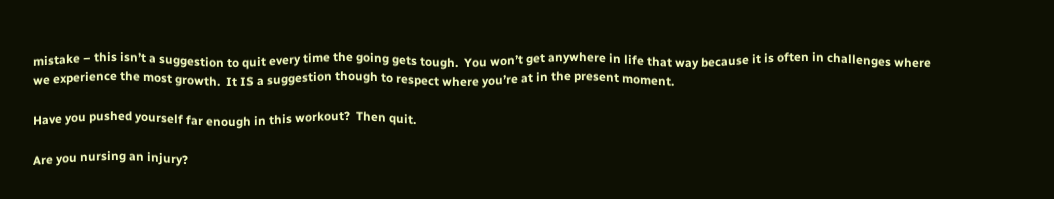mistake – this isn’t a suggestion to quit every time the going gets tough.  You won’t get anywhere in life that way because it is often in challenges where we experience the most growth.  It IS a suggestion though to respect where you’re at in the present moment.

Have you pushed yourself far enough in this workout?  Then quit.

Are you nursing an injury?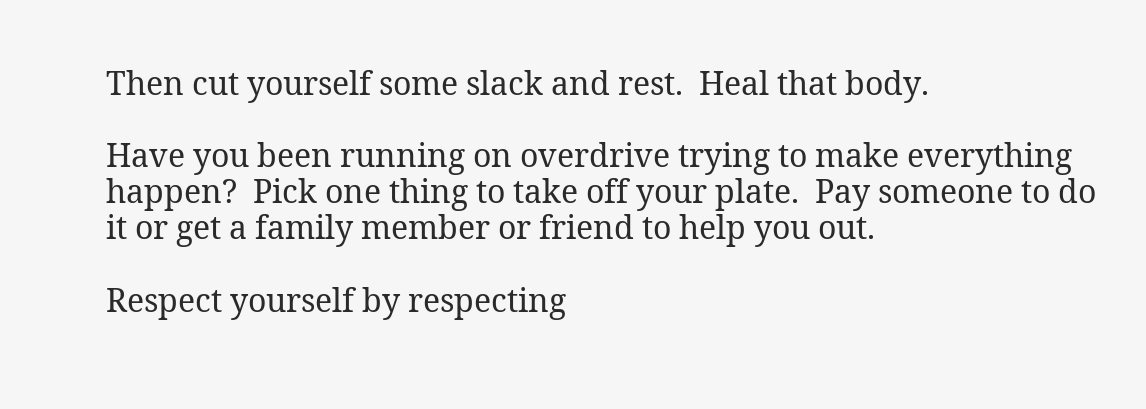Then cut yourself some slack and rest.  Heal that body.

Have you been running on overdrive trying to make everything happen?  Pick one thing to take off your plate.  Pay someone to do it or get a family member or friend to help you out.

Respect yourself by respecting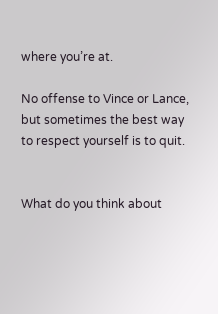where you’re at.

No offense to Vince or Lance, but sometimes the best way to respect yourself is to quit.


What do you think about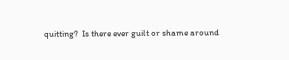quitting?  Is there ever guilt or shame around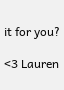it for you?

<3 Lauren